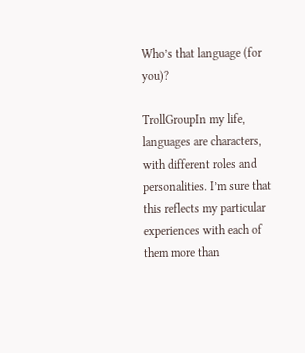Who’s that language (for you)?

TrollGroupIn my life, languages are characters, with different roles and personalities. I’m sure that this reflects my particular experiences with each of them more than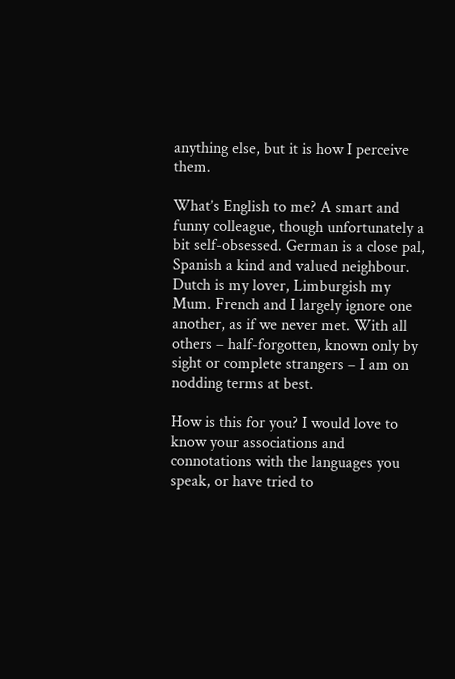anything else, but it is how I perceive them.

What’s English to me? A smart and funny colleague, though unfortunately a bit self-obsessed. German is a close pal, Spanish a kind and valued neighbour. Dutch is my lover, Limburgish my Mum. French and I largely ignore one another, as if we never met. With all others – half-forgotten, known only by sight or complete strangers – I am on nodding terms at best.

How is this for you? I would love to know your associations and connotations with the languages you speak, or have tried to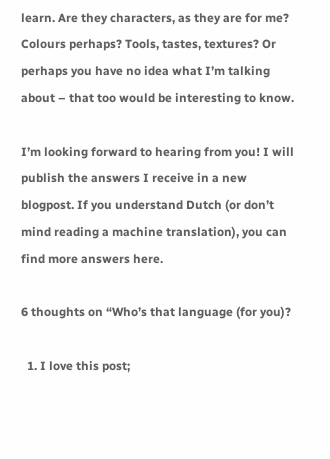learn. Are they characters, as they are for me? Colours perhaps? Tools, tastes, textures? Or perhaps you have no idea what I’m talking about – that too would be interesting to know.

I’m looking forward to hearing from you! I will publish the answers I receive in a new blogpost. If you understand Dutch (or don’t mind reading a machine translation), you can find more answers here.

6 thoughts on “Who’s that language (for you)?

  1. I love this post;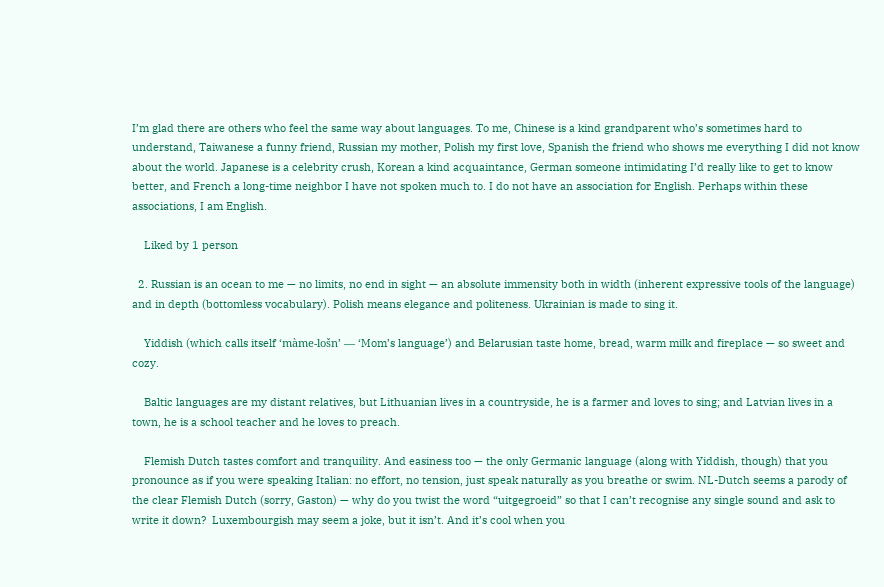I’m glad there are others who feel the same way about languages. To me, Chinese is a kind grandparent who’s sometimes hard to understand, Taiwanese a funny friend, Russian my mother, Polish my first love, Spanish the friend who shows me everything I did not know about the world. Japanese is a celebrity crush, Korean a kind acquaintance, German someone intimidating I’d really like to get to know better, and French a long-time neighbor I have not spoken much to. I do not have an association for English. Perhaps within these associations, I am English.

    Liked by 1 person

  2. Russian is an ocean to me — no limits, no end in sight — an absolute immensity both in width (inherent expressive tools of the language) and in depth (bottomless vocabulary). Polish means elegance and politeness. Ukrainian is made to sing it.

    Yiddish (which calls itself ‘màme-lošn’ — ‘Mom’s language’) and Belarusian taste home, bread, warm milk and fireplace — so sweet and cozy.

    Baltic languages are my distant relatives, but Lithuanian lives in a countryside, he is a farmer and loves to sing; and Latvian lives in a town, he is a school teacher and he loves to preach.

    Flemish Dutch tastes comfort and tranquility. And easiness too — the only Germanic language (along with Yiddish, though) that you pronounce as if you were speaking Italian: no effort, no tension, just speak naturally as you breathe or swim. NL-Dutch seems a parody of the clear Flemish Dutch (sorry, Gaston) — why do you twist the word “uitgegroeid” so that I can’t recognise any single sound and ask to write it down?  Luxembourgish may seem a joke, but it isn’t. And it’s cool when you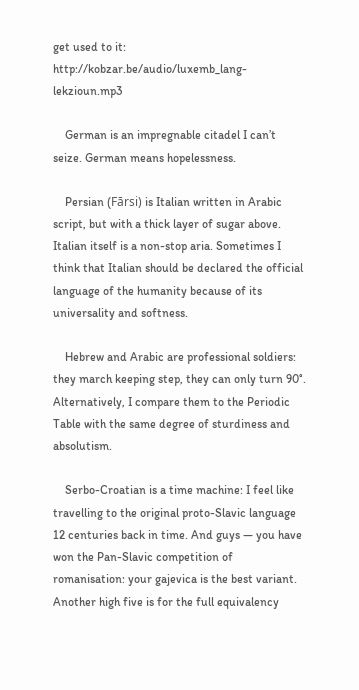get used to it: http://kobzar.be/audio/luxemb_lang-lekzioun.mp3

    German is an impregnable citadel I can’t seize. German means hopelessness.

    Persian (Fārsi) is Italian written in Arabic script, but with a thick layer of sugar above. Italian itself is a non-stop aria. Sometimes I think that Italian should be declared the official language of the humanity because of its universality and softness.

    Hebrew and Arabic are professional soldiers: they march keeping step, they can only turn 90°. Alternatively, I compare them to the Periodic Table with the same degree of sturdiness and absolutism.

    Serbo-Croatian is a time machine: I feel like travelling to the original proto-Slavic language 12 centuries back in time. And guys — you have won the Pan-Slavic competition of romanisation: your gajevica is the best variant. Another high five is for the full equivalency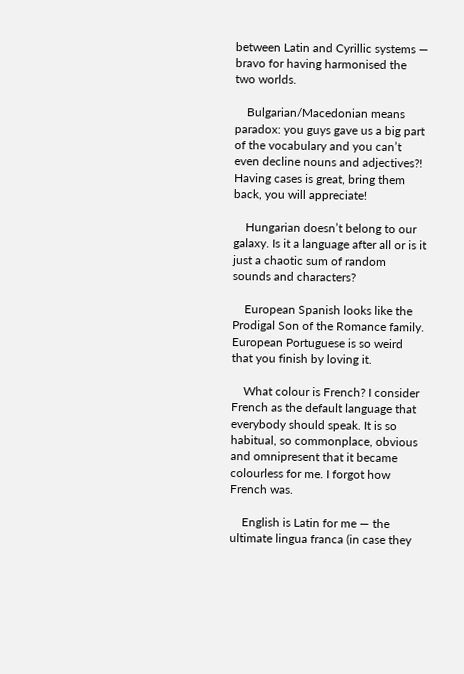between Latin and Cyrillic systems — bravo for having harmonised the two worlds.

    Bulgarian/Macedonian means paradox: you guys gave us a big part of the vocabulary and you can’t even decline nouns and adjectives?! Having cases is great, bring them back, you will appreciate!

    Hungarian doesn’t belong to our galaxy. Is it a language after all or is it just a chaotic sum of random sounds and characters?

    European Spanish looks like the Prodigal Son of the Romance family. European Portuguese is so weird that you finish by loving it.

    What colour is French? I consider French as the default language that everybody should speak. It is so habitual, so commonplace, obvious and omnipresent that it became colourless for me. I forgot how French was.

    English is Latin for me — the ultimate lingua franca (in case they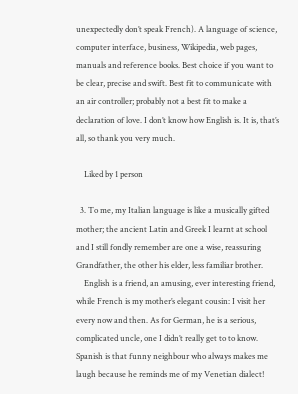unexpectedly don’t speak French). A language of science, computer interface, business, Wikipedia, web pages, manuals and reference books. Best choice if you want to be clear, precise and swift. Best fit to communicate with an air controller; probably not a best fit to make a declaration of love. I don’t know how English is. It is, that’s all, so thank you very much.

    Liked by 1 person

  3. To me, my Italian language is like a musically gifted mother; the ancient Latin and Greek I learnt at school and I still fondly remember are one a wise, reassuring Grandfather, the other his elder, less familiar brother.
    English is a friend, an amusing, ever interesting friend, while French is my mother’s elegant cousin: I visit her every now and then. As for German, he is a serious, complicated uncle, one I didn’t really get to to know. Spanish is that funny neighbour who always makes me laugh because he reminds me of my Venetian dialect!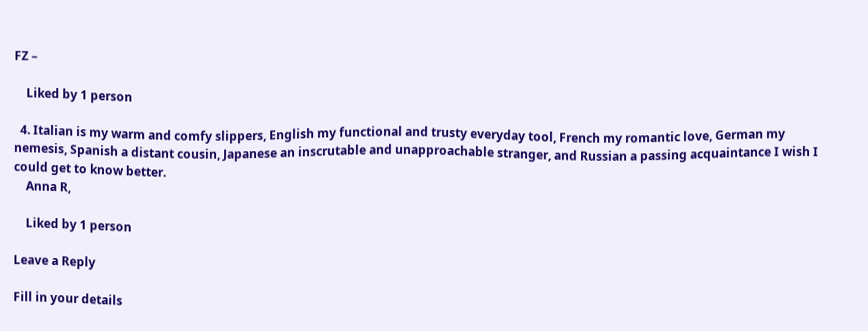FZ –

    Liked by 1 person

  4. Italian is my warm and comfy slippers, English my functional and trusty everyday tool, French my romantic love, German my nemesis, Spanish a distant cousin, Japanese an inscrutable and unapproachable stranger, and Russian a passing acquaintance I wish I could get to know better.
    Anna R,

    Liked by 1 person

Leave a Reply

Fill in your details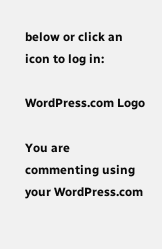below or click an icon to log in:

WordPress.com Logo

You are commenting using your WordPress.com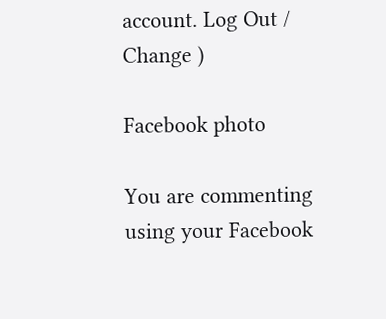account. Log Out /  Change )

Facebook photo

You are commenting using your Facebook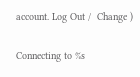account. Log Out /  Change )

Connecting to %s